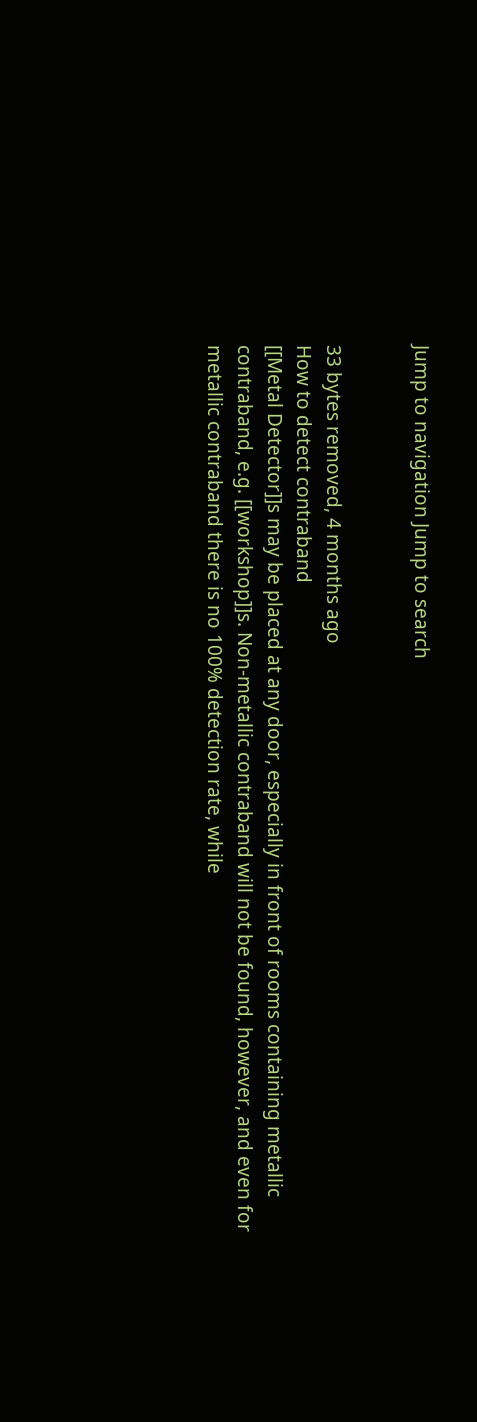Jump to navigation Jump to search


33 bytes removed, 4 months ago
How to detect contraband
[[Metal Detector]]s may be placed at any door, especially in front of rooms containing metallic contraband, e.g. [[workshop]]s. Non-metallic contraband will not be found, however, and even for metallic contraband there is no 100% detection rate, while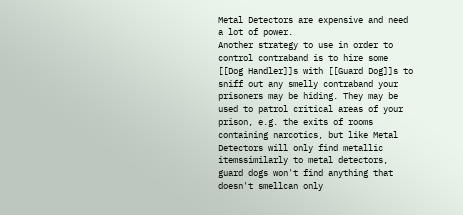Metal Detectors are expensive and need a lot of power.
Another strategy to use in order to control contraband is to hire some [[Dog Handler]]s with [[Guard Dog]]s to sniff out any smelly contraband your prisoners may be hiding. They may be used to patrol critical areas of your prison, e.g. the exits of rooms containing narcotics, but like Metal Detectors will only find metallic itemssimilarly to metal detectors, guard dogs won't find anything that doesn't smellcan only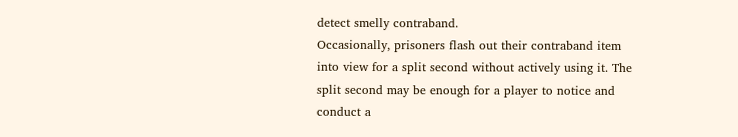detect smelly contraband.
Occasionally, prisoners flash out their contraband item into view for a split second without actively using it. The split second may be enough for a player to notice and conduct a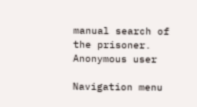manual search of the prisoner.
Anonymous user

Navigation menu